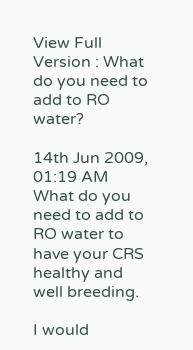View Full Version : What do you need to add to RO water?

14th Jun 2009, 01:19 AM
What do you need to add to RO water to have your CRS healthy and well breeding.

I would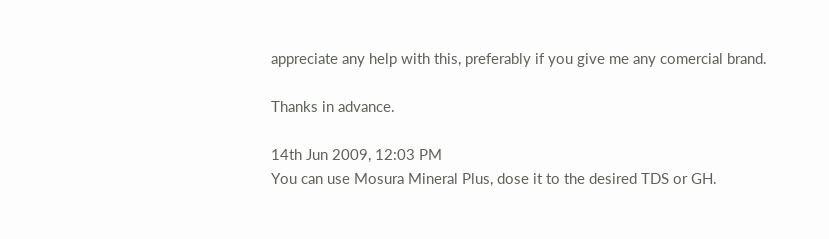appreciate any help with this, preferably if you give me any comercial brand.

Thanks in advance.

14th Jun 2009, 12:03 PM
You can use Mosura Mineral Plus, dose it to the desired TDS or GH.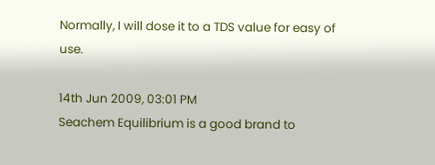Normally, I will dose it to a TDS value for easy of use.

14th Jun 2009, 03:01 PM
Seachem Equilibrium is a good brand to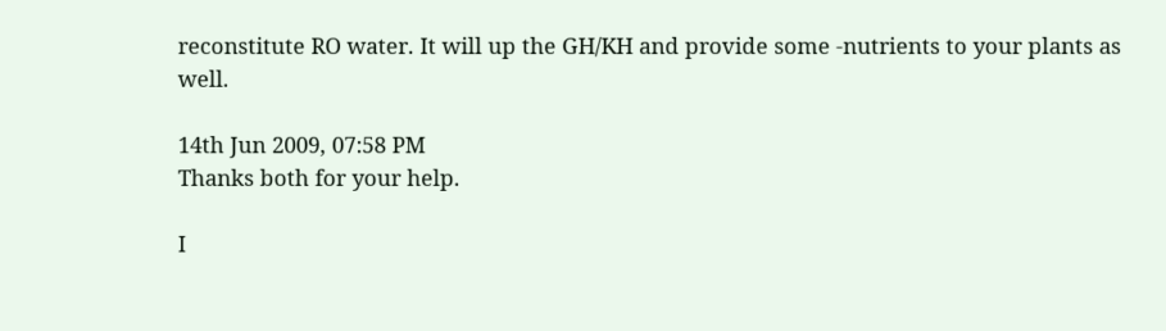reconstitute RO water. It will up the GH/KH and provide some -nutrients to your plants as well.

14th Jun 2009, 07:58 PM
Thanks both for your help.

I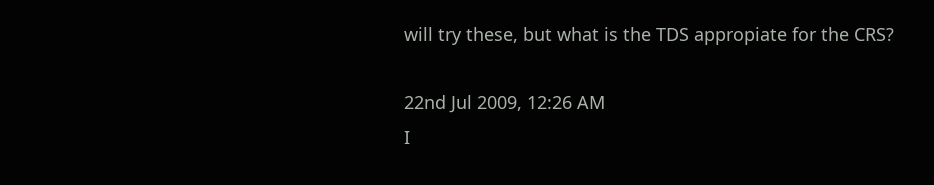will try these, but what is the TDS appropiate for the CRS?

22nd Jul 2009, 12:26 AM
I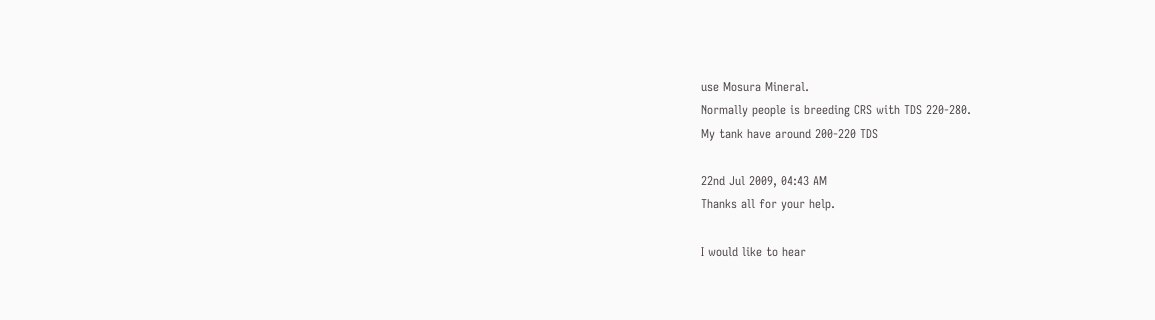use Mosura Mineral.
Normally people is breeding CRS with TDS 220-280.
My tank have around 200-220 TDS

22nd Jul 2009, 04:43 AM
Thanks all for your help.

I would like to hear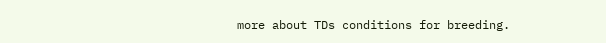more about TDs conditions for breeding.